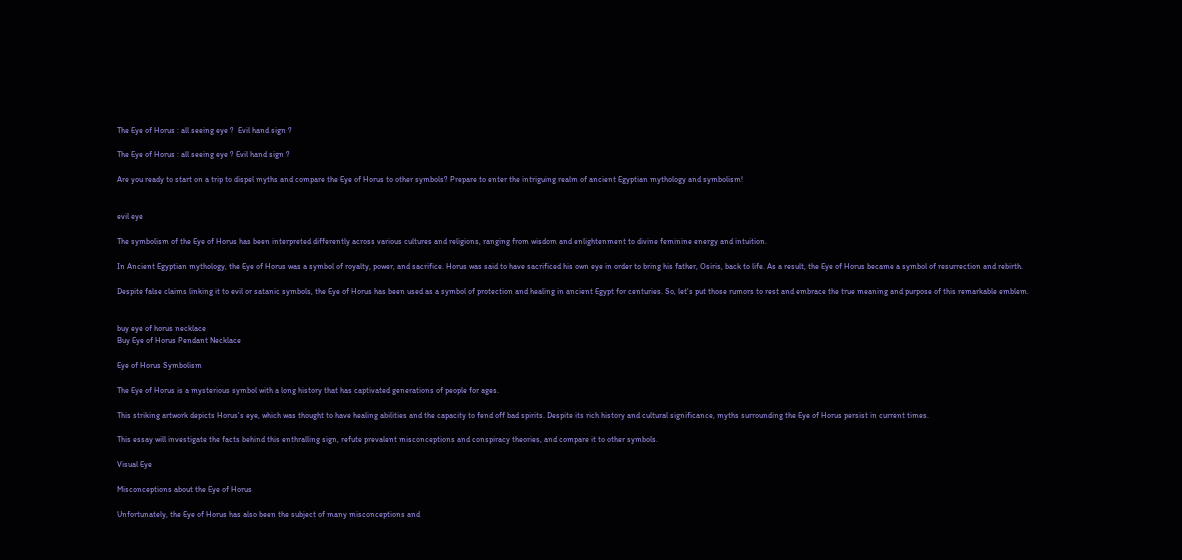The Eye of Horus : all seeing eye ?  Evil hand sign ?

The Eye of Horus : all seeing eye ? Evil hand sign ?

Are you ready to start on a trip to dispel myths and compare the Eye of Horus to other symbols? Prepare to enter the intriguing realm of ancient Egyptian mythology and symbolism!


evil eye

The symbolism of the Eye of Horus has been interpreted differently across various cultures and religions, ranging from wisdom and enlightenment to divine feminine energy and intuition.

In Ancient Egyptian mythology, the Eye of Horus was a symbol of royalty, power, and sacrifice. Horus was said to have sacrificed his own eye in order to bring his father, Osiris, back to life. As a result, the Eye of Horus became a symbol of resurrection and rebirth.

Despite false claims linking it to evil or satanic symbols, the Eye of Horus has been used as a symbol of protection and healing in ancient Egypt for centuries. So, let's put those rumors to rest and embrace the true meaning and purpose of this remarkable emblem.


buy eye of horus necklace
Buy Eye of Horus Pendant Necklace

Eye of Horus Symbolism

The Eye of Horus is a mysterious symbol with a long history that has captivated generations of people for ages.

This striking artwork depicts Horus's eye, which was thought to have healing abilities and the capacity to fend off bad spirits. Despite its rich history and cultural significance, myths surrounding the Eye of Horus persist in current times.

This essay will investigate the facts behind this enthralling sign, refute prevalent misconceptions and conspiracy theories, and compare it to other symbols.

Visual Eye

Misconceptions about the Eye of Horus

Unfortunately, the Eye of Horus has also been the subject of many misconceptions and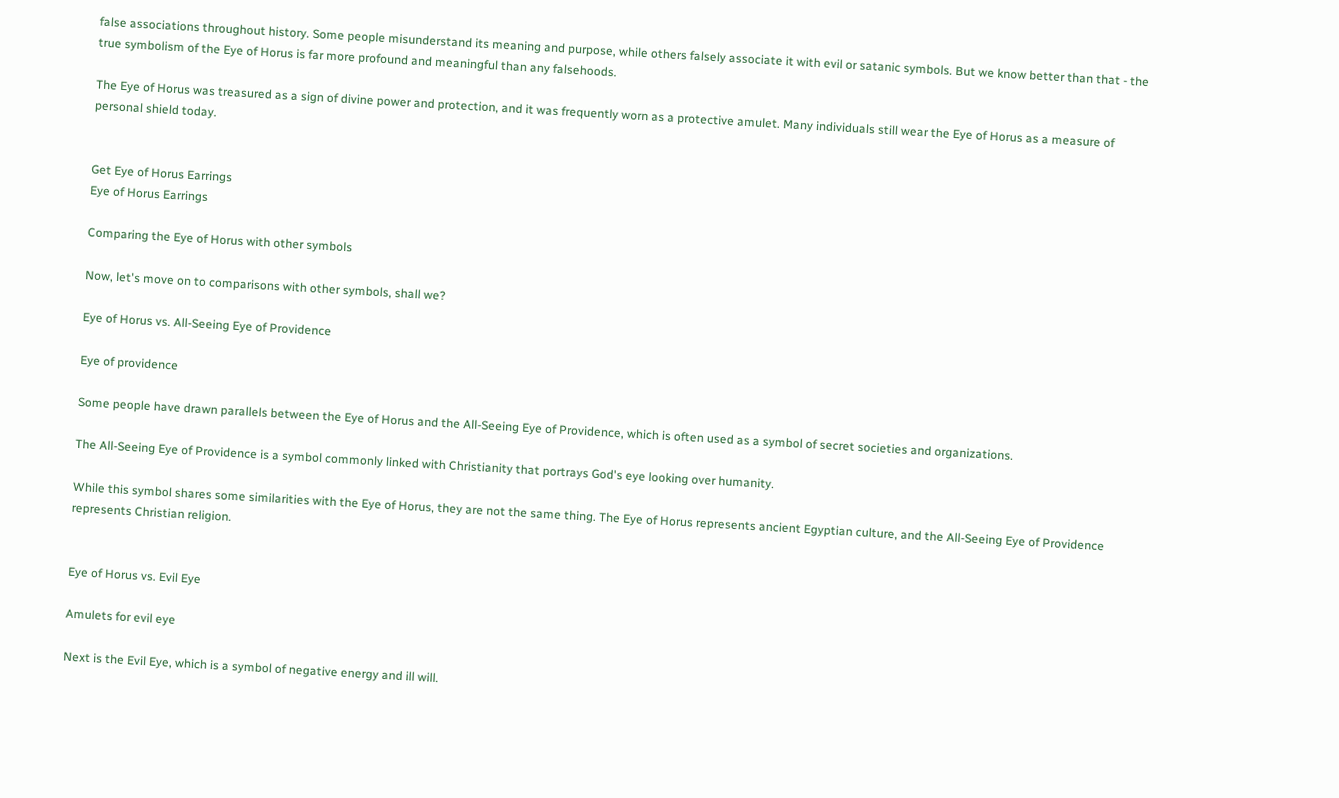false associations throughout history. Some people misunderstand its meaning and purpose, while others falsely associate it with evil or satanic symbols. But we know better than that - the true symbolism of the Eye of Horus is far more profound and meaningful than any falsehoods.

The Eye of Horus was treasured as a sign of divine power and protection, and it was frequently worn as a protective amulet. Many individuals still wear the Eye of Horus as a measure of personal shield today.


Get Eye of Horus Earrings
Eye of Horus Earrings

Comparing the Eye of Horus with other symbols

Now, let's move on to comparisons with other symbols, shall we?

Eye of Horus vs. All-Seeing Eye of Providence

Eye of providence

Some people have drawn parallels between the Eye of Horus and the All-Seeing Eye of Providence, which is often used as a symbol of secret societies and organizations.

The All-Seeing Eye of Providence is a symbol commonly linked with Christianity that portrays God's eye looking over humanity.

While this symbol shares some similarities with the Eye of Horus, they are not the same thing. The Eye of Horus represents ancient Egyptian culture, and the All-Seeing Eye of Providence represents Christian religion.


Eye of Horus vs. Evil Eye

Amulets for evil eye

Next is the Evil Eye, which is a symbol of negative energy and ill will.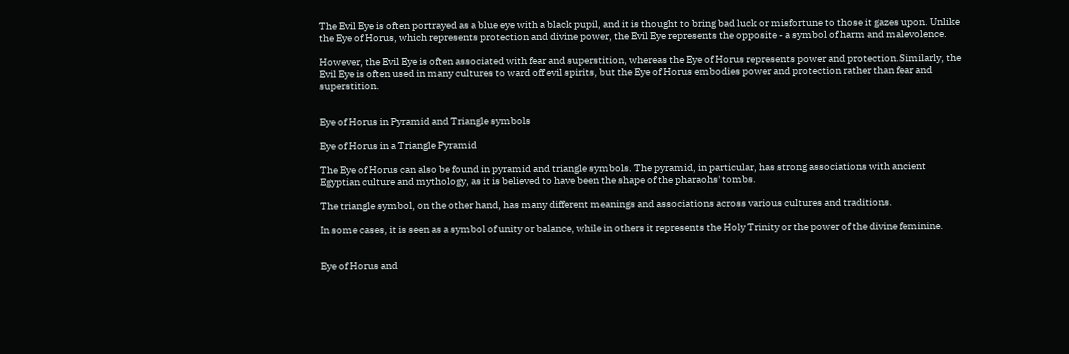The Evil Eye is often portrayed as a blue eye with a black pupil, and it is thought to bring bad luck or misfortune to those it gazes upon. Unlike the Eye of Horus, which represents protection and divine power, the Evil Eye represents the opposite - a symbol of harm and malevolence.

However, the Evil Eye is often associated with fear and superstition, whereas the Eye of Horus represents power and protection.Similarly, the Evil Eye is often used in many cultures to ward off evil spirits, but the Eye of Horus embodies power and protection rather than fear and superstition.


Eye of Horus in Pyramid and Triangle symbols

Eye of Horus in a Triangle Pyramid

The Eye of Horus can also be found in pyramid and triangle symbols. The pyramid, in particular, has strong associations with ancient Egyptian culture and mythology, as it is believed to have been the shape of the pharaohs' tombs.

The triangle symbol, on the other hand, has many different meanings and associations across various cultures and traditions.

In some cases, it is seen as a symbol of unity or balance, while in others it represents the Holy Trinity or the power of the divine feminine.


Eye of Horus and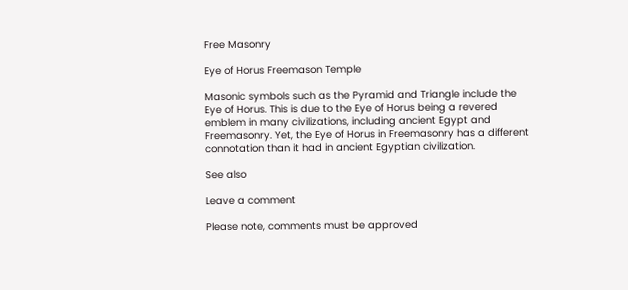Free Masonry

Eye of Horus Freemason Temple

Masonic symbols such as the Pyramid and Triangle include the Eye of Horus. This is due to the Eye of Horus being a revered emblem in many civilizations, including ancient Egypt and Freemasonry. Yet, the Eye of Horus in Freemasonry has a different connotation than it had in ancient Egyptian civilization.

See also

Leave a comment

Please note, comments must be approved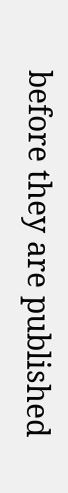before they are published